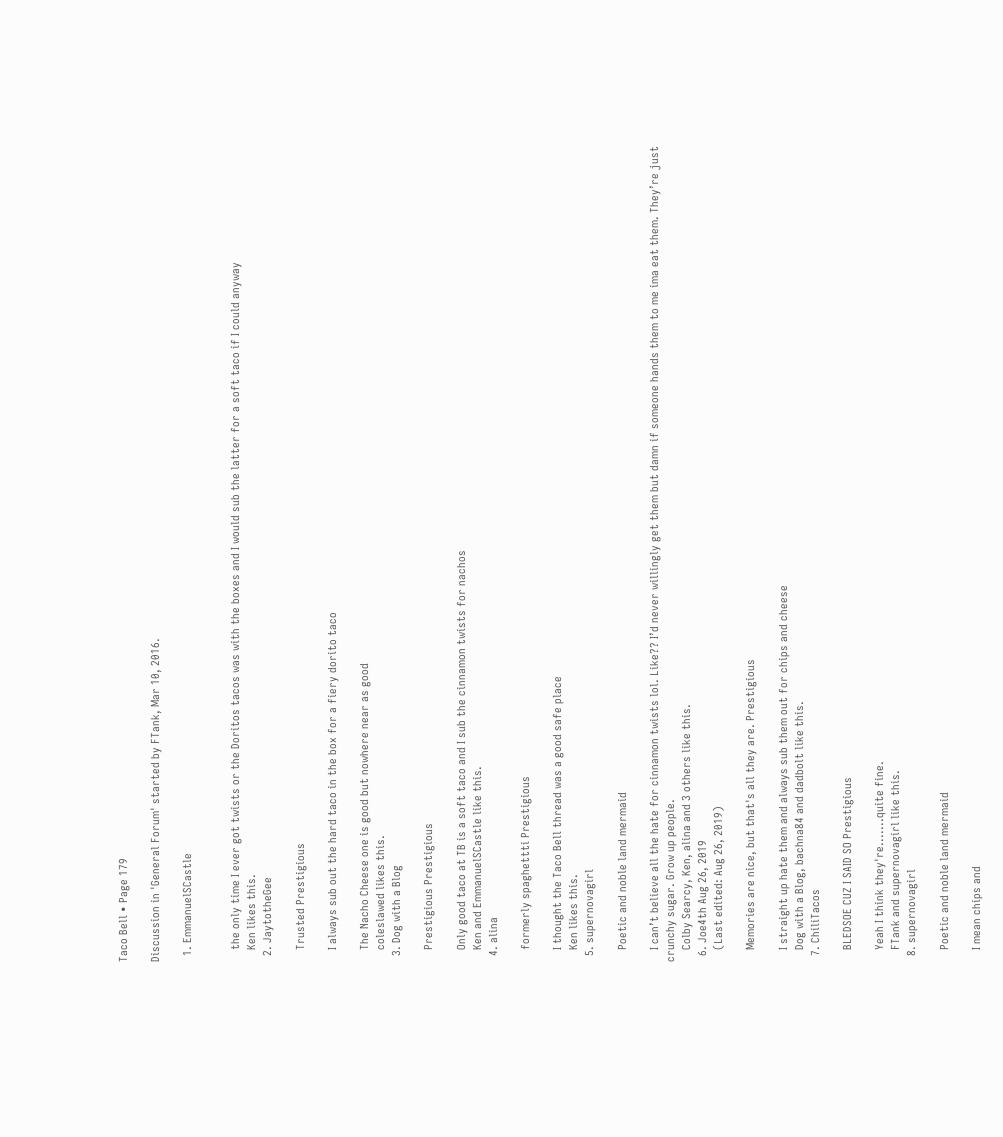Taco Bell • Page 179

Discussion in 'General Forum' started by FTank, Mar 10, 2016.

  1. EmmanuelSCastle


    the only time I ever got twists or the Doritos tacos was with the boxes and I would sub the latter for a soft taco if I could anyway
    Ken likes this.
  2. JaytotheGee

    Trusted Prestigious

    I always sub out the hard taco in the box for a fiery dorito taco

    The Nacho Cheese one is good but nowhere near as good
    coleslawed likes this.
  3. Dog with a Blog

    Prestigious Prestigious

    Only good taco at TB is a soft taco and I sub the cinnamon twists for nachos
    Ken and EmmanuelSCastle like this.
  4. alina

    formerly spaghettti Prestigious

    I thought the Taco Bell thread was a good safe place
    Ken likes this.
  5. supernovagirl

    Poetic and noble land mermaid

    I can’t believe all the hate for cinnamon twists lol. Like?? I’d never willingly get them but damn if someone hands them to me ima eat them. They’re just crunchy sugar. Grow up people.
    Colby Searcy, Ken, alina and 3 others like this.
  6. Joe4th Aug 26, 2019
    (Last edited: Aug 26, 2019)

    Memories are nice, but that's all they are. Prestigious

    I straight up hate them and always sub them out for chips and cheese
    Dog with a Blog, bachna84 and dadbolt like this.
  7. ChiliTacos

    BLEDSOE CUZ I SAID SO Prestigious

    Yeah I think they're.......quite fine.
    FTank and supernovagirl like this.
  8. supernovagirl

    Poetic and noble land mermaid

    I mean chips and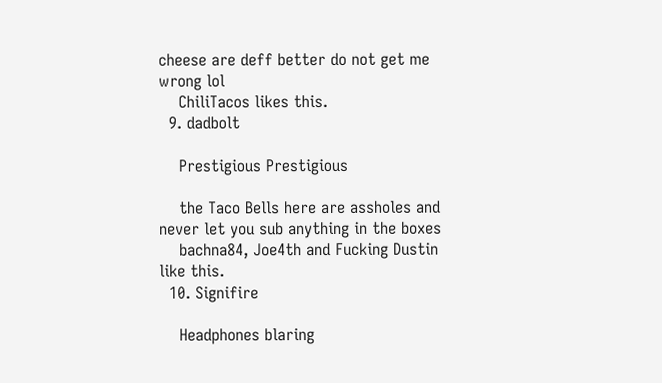cheese are deff better do not get me wrong lol
    ChiliTacos likes this.
  9. dadbolt

    Prestigious Prestigious

    the Taco Bells here are assholes and never let you sub anything in the boxes
    bachna84, Joe4th and Fucking Dustin like this.
  10. Signifire

    Headphones blaring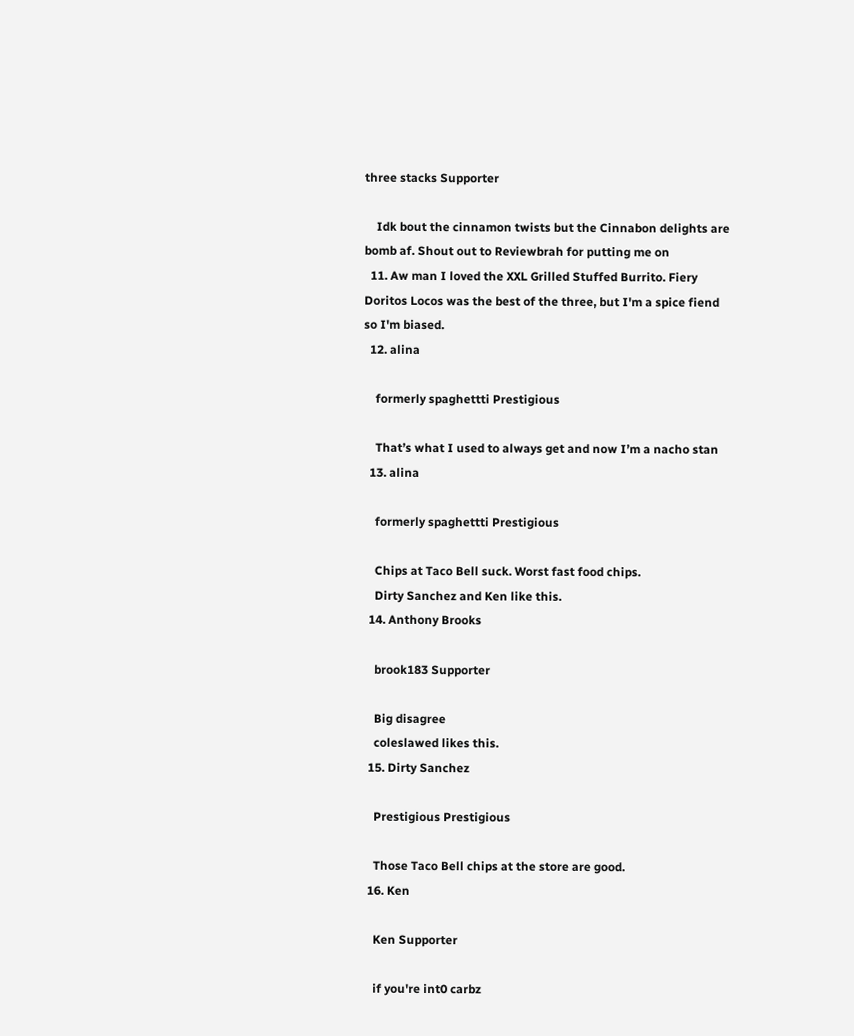three stacks Supporter

    Idk bout the cinnamon twists but the Cinnabon delights are bomb af. Shout out to Reviewbrah for putting me on
  11. Aw man I loved the XXL Grilled Stuffed Burrito. Fiery Doritos Locos was the best of the three, but I'm a spice fiend so I'm biased.
  12. alina

    formerly spaghettti Prestigious

    That’s what I used to always get and now I’m a nacho stan
  13. alina

    formerly spaghettti Prestigious

    Chips at Taco Bell suck. Worst fast food chips.
    Dirty Sanchez and Ken like this.
  14. Anthony Brooks

    brook183 Supporter

    Big disagree
    coleslawed likes this.
  15. Dirty Sanchez

    Prestigious Prestigious

    Those Taco Bell chips at the store are good.
  16. Ken

    Ken Supporter

    if you're int0 carbz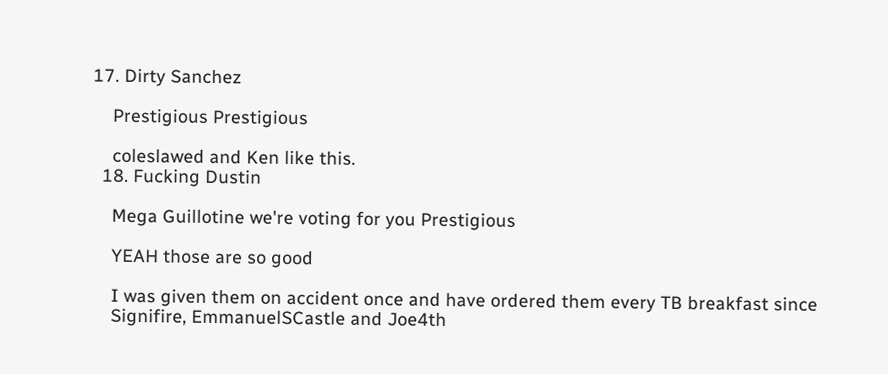17. Dirty Sanchez

    Prestigious Prestigious

    coleslawed and Ken like this.
  18. Fucking Dustin

    Mega Guillotine we're voting for you Prestigious

    YEAH those are so good

    I was given them on accident once and have ordered them every TB breakfast since
    Signifire, EmmanuelSCastle and Joe4th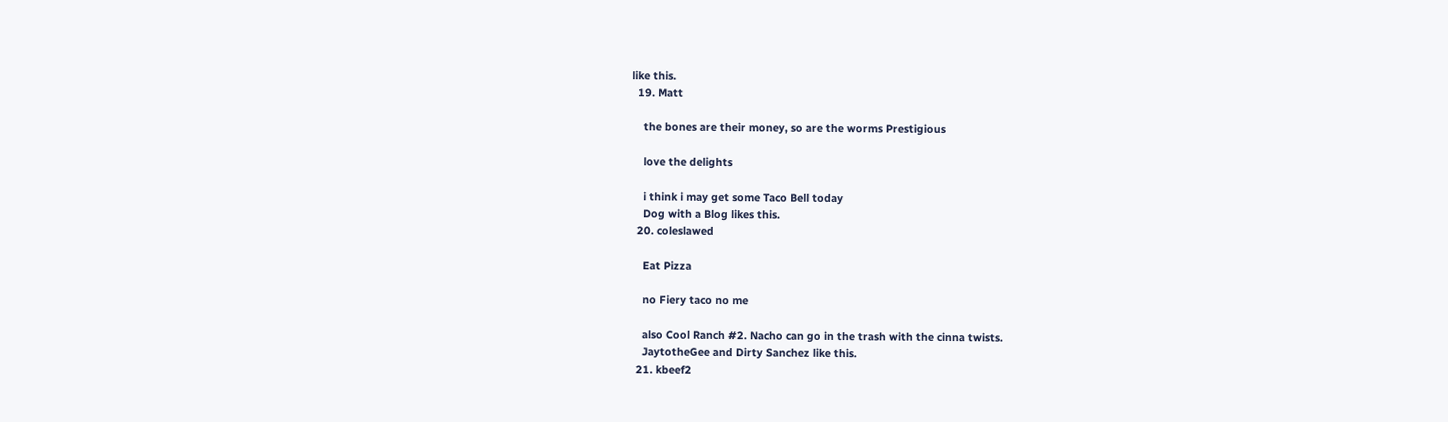like this.
  19. Matt

    the bones are their money, so are the worms Prestigious

    love the delights

    i think i may get some Taco Bell today
    Dog with a Blog likes this.
  20. coleslawed

    Eat Pizza

    no Fiery taco no me

    also Cool Ranch #2. Nacho can go in the trash with the cinna twists.
    JaytotheGee and Dirty Sanchez like this.
  21. kbeef2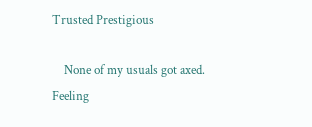Trusted Prestigious

    None of my usuals got axed. Feeling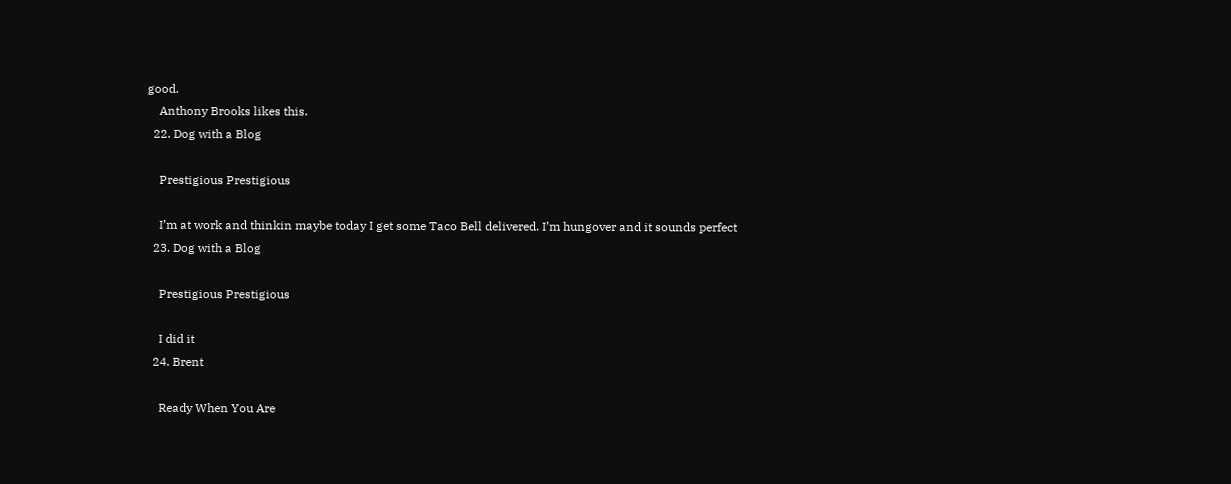good.
    Anthony Brooks likes this.
  22. Dog with a Blog

    Prestigious Prestigious

    I’m at work and thinkin maybe today I get some Taco Bell delivered. I’m hungover and it sounds perfect
  23. Dog with a Blog

    Prestigious Prestigious

    I did it
  24. Brent

    Ready When You Are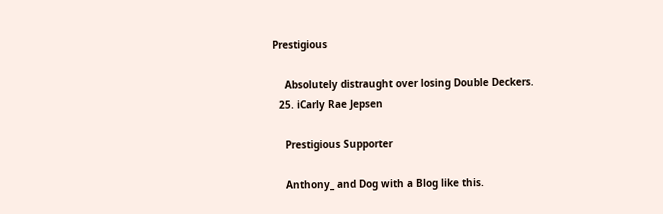Prestigious

    Absolutely distraught over losing Double Deckers.
  25. iCarly Rae Jepsen

    Prestigious Supporter

    Anthony_ and Dog with a Blog like this.